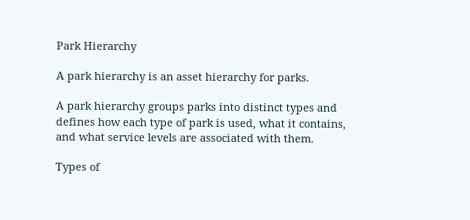Park Hierarchy

A park hierarchy is an asset hierarchy for parks.

A park hierarchy groups parks into distinct types and defines how each type of park is used, what it contains, and what service levels are associated with them.

Types of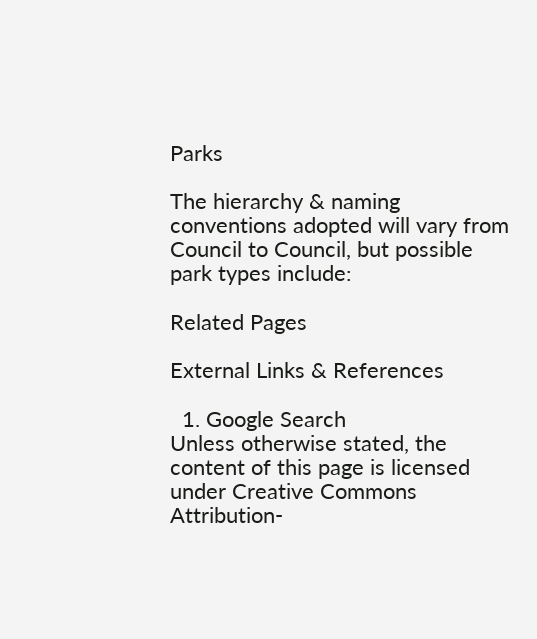Parks

The hierarchy & naming conventions adopted will vary from Council to Council, but possible park types include:

Related Pages

External Links & References

  1. Google Search
Unless otherwise stated, the content of this page is licensed under Creative Commons Attribution-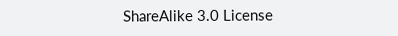ShareAlike 3.0 License